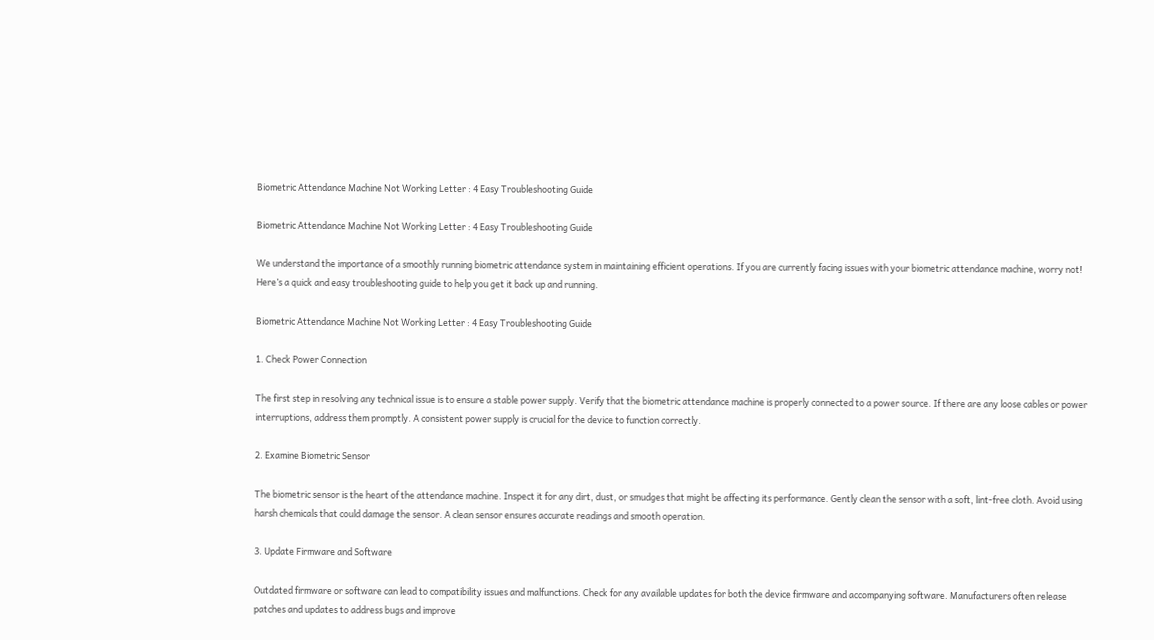Biometric Attendance Machine Not Working Letter : 4 Easy Troubleshooting Guide

Biometric Attendance Machine Not Working Letter : 4 Easy Troubleshooting Guide

We understand the importance of a smoothly running biometric attendance system in maintaining efficient operations. If you are currently facing issues with your biometric attendance machine, worry not! Here’s a quick and easy troubleshooting guide to help you get it back up and running.

Biometric Attendance Machine Not Working Letter : 4 Easy Troubleshooting Guide

1. Check Power Connection

The first step in resolving any technical issue is to ensure a stable power supply. Verify that the biometric attendance machine is properly connected to a power source. If there are any loose cables or power interruptions, address them promptly. A consistent power supply is crucial for the device to function correctly.

2. Examine Biometric Sensor

The biometric sensor is the heart of the attendance machine. Inspect it for any dirt, dust, or smudges that might be affecting its performance. Gently clean the sensor with a soft, lint-free cloth. Avoid using harsh chemicals that could damage the sensor. A clean sensor ensures accurate readings and smooth operation.

3. Update Firmware and Software

Outdated firmware or software can lead to compatibility issues and malfunctions. Check for any available updates for both the device firmware and accompanying software. Manufacturers often release patches and updates to address bugs and improve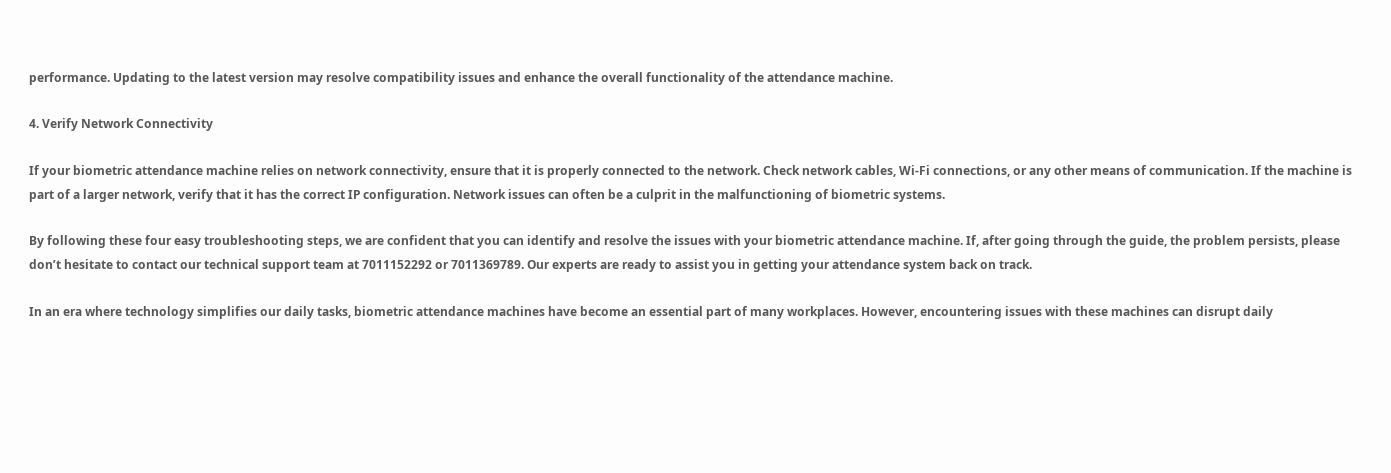performance. Updating to the latest version may resolve compatibility issues and enhance the overall functionality of the attendance machine.

4. Verify Network Connectivity

If your biometric attendance machine relies on network connectivity, ensure that it is properly connected to the network. Check network cables, Wi-Fi connections, or any other means of communication. If the machine is part of a larger network, verify that it has the correct IP configuration. Network issues can often be a culprit in the malfunctioning of biometric systems.

By following these four easy troubleshooting steps, we are confident that you can identify and resolve the issues with your biometric attendance machine. If, after going through the guide, the problem persists, please don’t hesitate to contact our technical support team at 7011152292 or 7011369789. Our experts are ready to assist you in getting your attendance system back on track.

In an era where technology simplifies our daily tasks, biometric attendance machines have become an essential part of many workplaces. However, encountering issues with these machines can disrupt daily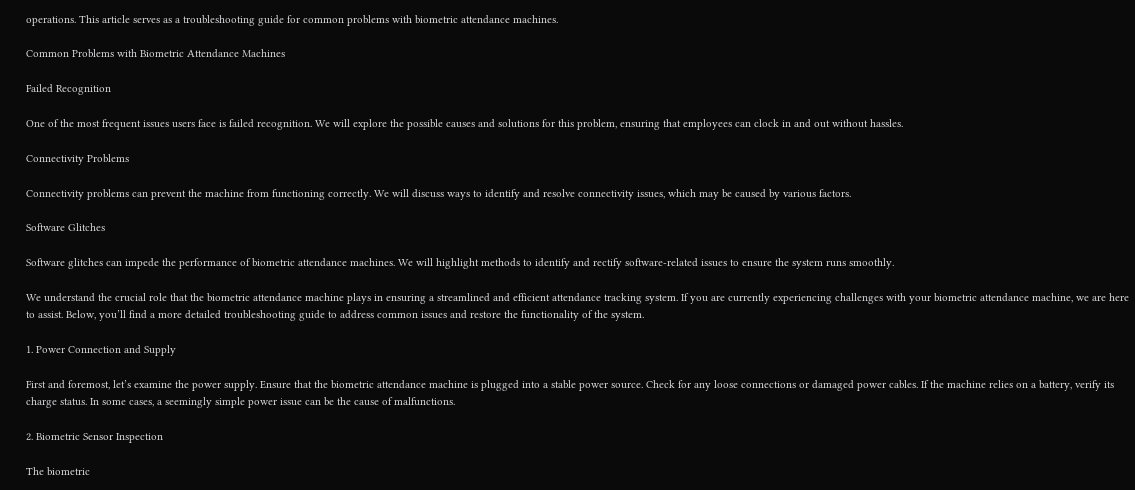operations. This article serves as a troubleshooting guide for common problems with biometric attendance machines.

Common Problems with Biometric Attendance Machines

Failed Recognition

One of the most frequent issues users face is failed recognition. We will explore the possible causes and solutions for this problem, ensuring that employees can clock in and out without hassles.

Connectivity Problems

Connectivity problems can prevent the machine from functioning correctly. We will discuss ways to identify and resolve connectivity issues, which may be caused by various factors.

Software Glitches

Software glitches can impede the performance of biometric attendance machines. We will highlight methods to identify and rectify software-related issues to ensure the system runs smoothly.

We understand the crucial role that the biometric attendance machine plays in ensuring a streamlined and efficient attendance tracking system. If you are currently experiencing challenges with your biometric attendance machine, we are here to assist. Below, you’ll find a more detailed troubleshooting guide to address common issues and restore the functionality of the system.

1. Power Connection and Supply

First and foremost, let’s examine the power supply. Ensure that the biometric attendance machine is plugged into a stable power source. Check for any loose connections or damaged power cables. If the machine relies on a battery, verify its charge status. In some cases, a seemingly simple power issue can be the cause of malfunctions.

2. Biometric Sensor Inspection

The biometric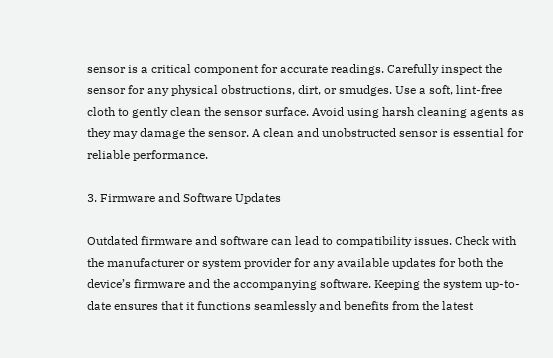sensor is a critical component for accurate readings. Carefully inspect the sensor for any physical obstructions, dirt, or smudges. Use a soft, lint-free cloth to gently clean the sensor surface. Avoid using harsh cleaning agents as they may damage the sensor. A clean and unobstructed sensor is essential for reliable performance.

3. Firmware and Software Updates

Outdated firmware and software can lead to compatibility issues. Check with the manufacturer or system provider for any available updates for both the device’s firmware and the accompanying software. Keeping the system up-to-date ensures that it functions seamlessly and benefits from the latest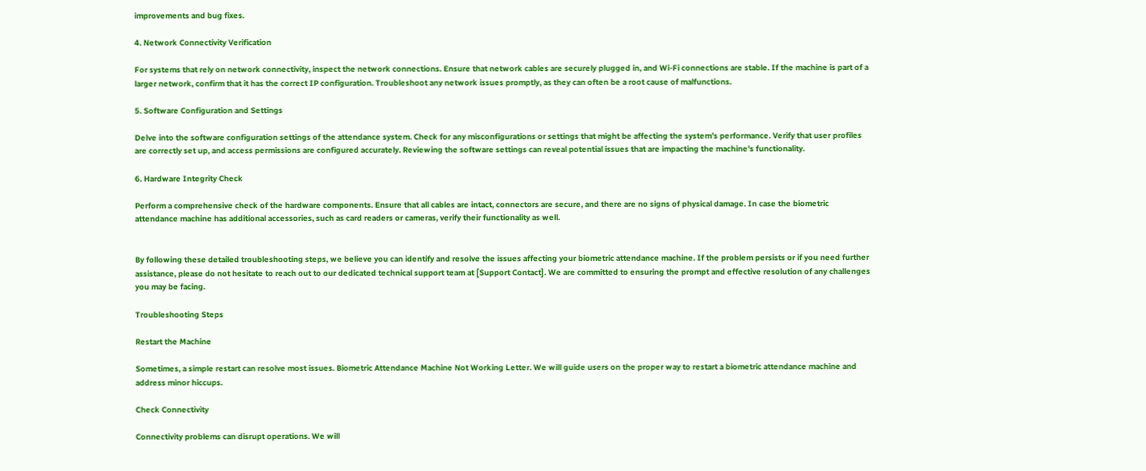improvements and bug fixes.

4. Network Connectivity Verification

For systems that rely on network connectivity, inspect the network connections. Ensure that network cables are securely plugged in, and Wi-Fi connections are stable. If the machine is part of a larger network, confirm that it has the correct IP configuration. Troubleshoot any network issues promptly, as they can often be a root cause of malfunctions.

5. Software Configuration and Settings

Delve into the software configuration settings of the attendance system. Check for any misconfigurations or settings that might be affecting the system’s performance. Verify that user profiles are correctly set up, and access permissions are configured accurately. Reviewing the software settings can reveal potential issues that are impacting the machine’s functionality.

6. Hardware Integrity Check

Perform a comprehensive check of the hardware components. Ensure that all cables are intact, connectors are secure, and there are no signs of physical damage. In case the biometric attendance machine has additional accessories, such as card readers or cameras, verify their functionality as well.


By following these detailed troubleshooting steps, we believe you can identify and resolve the issues affecting your biometric attendance machine. If the problem persists or if you need further assistance, please do not hesitate to reach out to our dedicated technical support team at [Support Contact]. We are committed to ensuring the prompt and effective resolution of any challenges you may be facing.

Troubleshooting Steps

Restart the Machine

Sometimes, a simple restart can resolve most issues. Biometric Attendance Machine Not Working Letter. We will guide users on the proper way to restart a biometric attendance machine and address minor hiccups.

Check Connectivity

Connectivity problems can disrupt operations. We will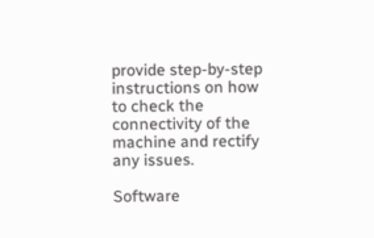provide step-by-step instructions on how to check the connectivity of the machine and rectify any issues.

Software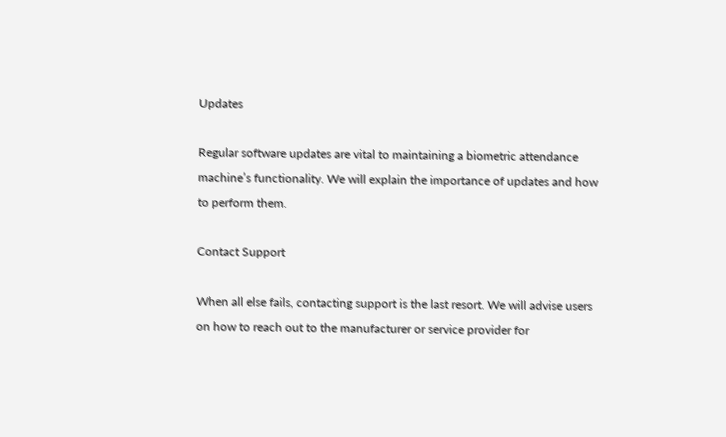Updates

Regular software updates are vital to maintaining a biometric attendance machine’s functionality. We will explain the importance of updates and how to perform them.

Contact Support

When all else fails, contacting support is the last resort. We will advise users on how to reach out to the manufacturer or service provider for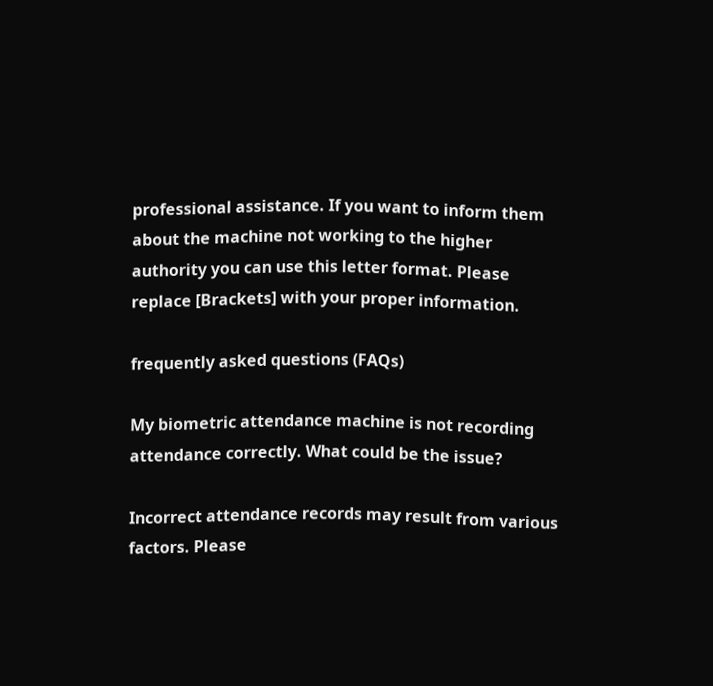professional assistance. If you want to inform them about the machine not working to the higher authority you can use this letter format. Please replace [Brackets] with your proper information.

frequently asked questions (FAQs)

My biometric attendance machine is not recording attendance correctly. What could be the issue?

Incorrect attendance records may result from various factors. Please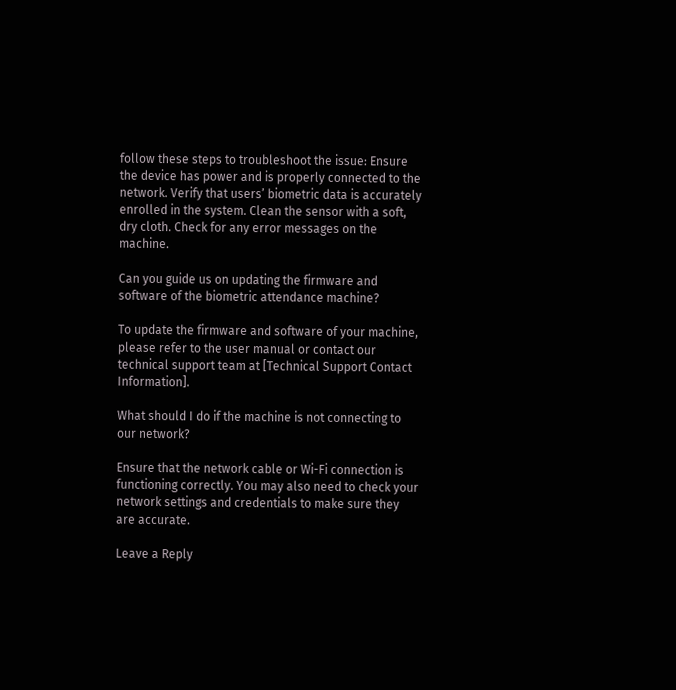follow these steps to troubleshoot the issue: Ensure the device has power and is properly connected to the network. Verify that users’ biometric data is accurately enrolled in the system. Clean the sensor with a soft, dry cloth. Check for any error messages on the machine.

Can you guide us on updating the firmware and software of the biometric attendance machine?

To update the firmware and software of your machine, please refer to the user manual or contact our technical support team at [Technical Support Contact Information].

What should I do if the machine is not connecting to our network?

Ensure that the network cable or Wi-Fi connection is functioning correctly. You may also need to check your network settings and credentials to make sure they are accurate.

Leave a Reply